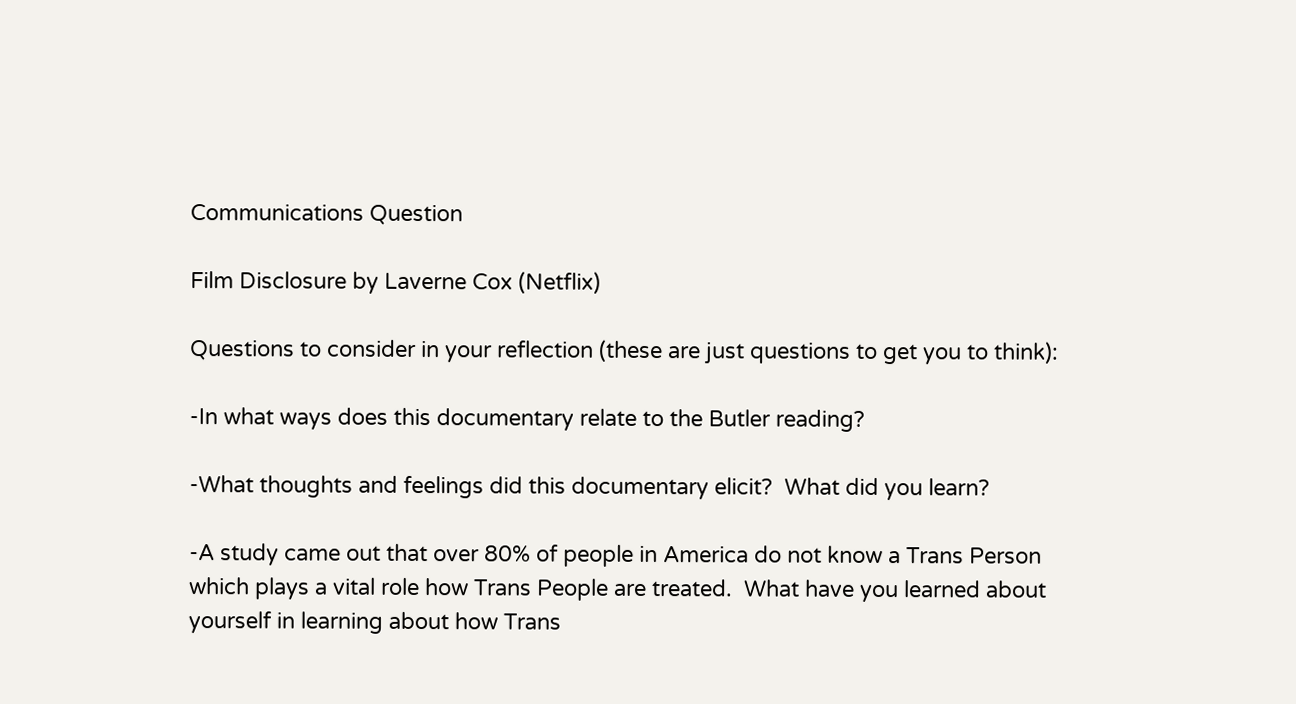Communications Question

Film Disclosure by Laverne Cox (Netflix)

Questions to consider in your reflection (these are just questions to get you to think):

-In what ways does this documentary relate to the Butler reading?

-What thoughts and feelings did this documentary elicit?  What did you learn?

-A study came out that over 80% of people in America do not know a Trans Person which plays a vital role how Trans People are treated.  What have you learned about yourself in learning about how Trans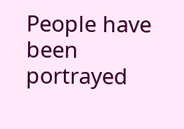People have been portrayed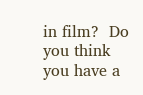in film?  Do you think you have a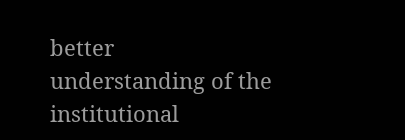better understanding of the institutional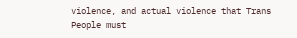violence, and actual violence that Trans People must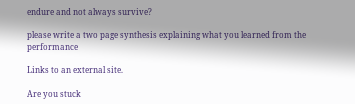endure and not always survive?

please write a two page synthesis explaining what you learned from the performance

Links to an external site.

Are you stuck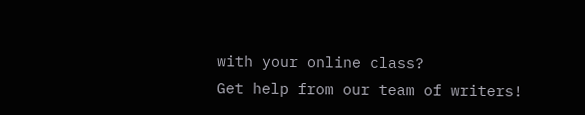with your online class?
Get help from our team of writers!